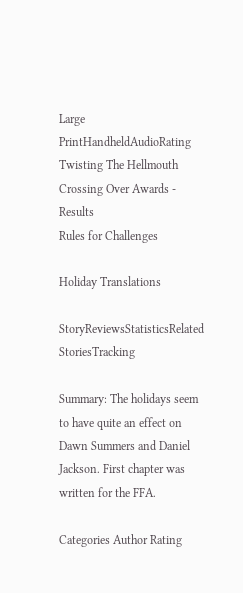Large PrintHandheldAudioRating
Twisting The Hellmouth Crossing Over Awards - Results
Rules for Challenges

Holiday Translations

StoryReviewsStatisticsRelated StoriesTracking

Summary: The holidays seem to have quite an effect on Dawn Summers and Daniel Jackson. First chapter was written for the FFA.

Categories Author Rating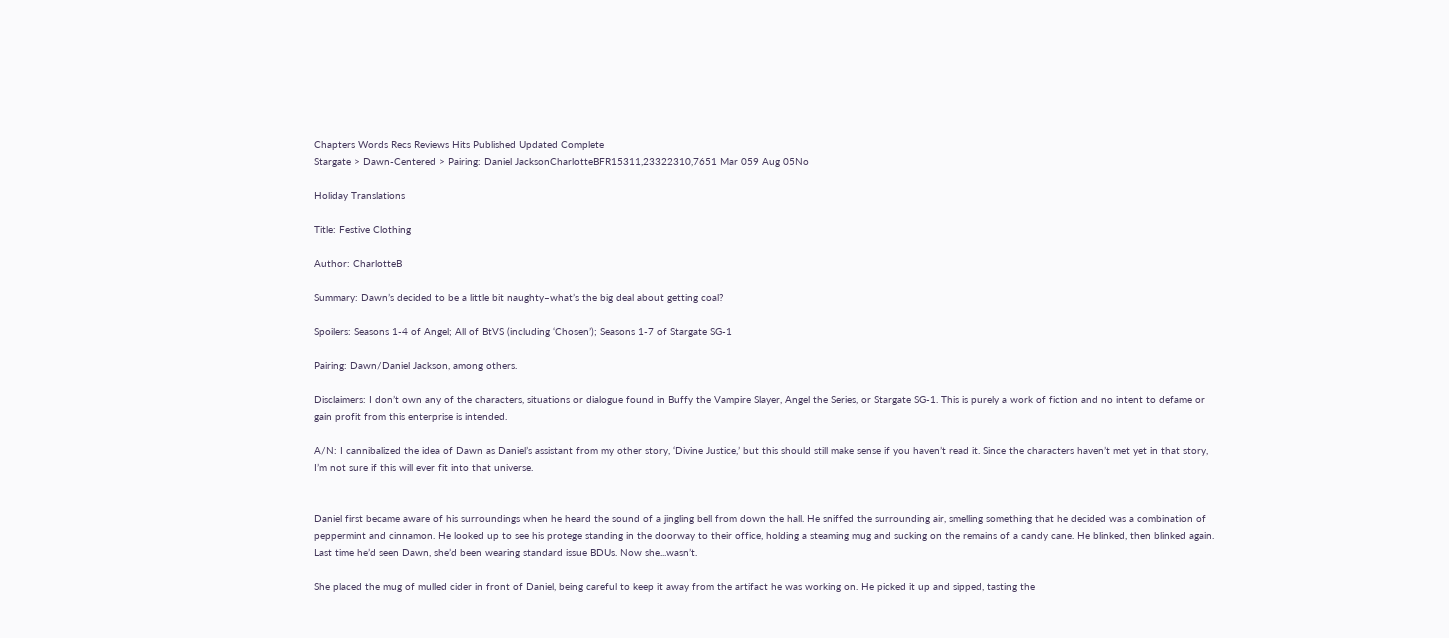Chapters Words Recs Reviews Hits Published Updated Complete
Stargate > Dawn-Centered > Pairing: Daniel JacksonCharlotteBFR15311,23322310,7651 Mar 059 Aug 05No

Holiday Translations

Title: Festive Clothing

Author: CharlotteB

Summary: Dawn’s decided to be a little bit naughty–what’s the big deal about getting coal?

Spoilers: Seasons 1-4 of Angel; All of BtVS (including ‘Chosen’); Seasons 1-7 of Stargate SG-1

Pairing: Dawn/Daniel Jackson, among others.

Disclaimers: I don’t own any of the characters, situations or dialogue found in Buffy the Vampire Slayer, Angel the Series, or Stargate SG-1. This is purely a work of fiction and no intent to defame or gain profit from this enterprise is intended.

A/N: I cannibalized the idea of Dawn as Daniel’s assistant from my other story, ‘Divine Justice,’ but this should still make sense if you haven’t read it. Since the characters haven’t met yet in that story, I’m not sure if this will ever fit into that universe.


Daniel first became aware of his surroundings when he heard the sound of a jingling bell from down the hall. He sniffed the surrounding air, smelling something that he decided was a combination of peppermint and cinnamon. He looked up to see his protege standing in the doorway to their office, holding a steaming mug and sucking on the remains of a candy cane. He blinked, then blinked again. Last time he’d seen Dawn, she’d been wearing standard issue BDUs. Now she...wasn’t.

She placed the mug of mulled cider in front of Daniel, being careful to keep it away from the artifact he was working on. He picked it up and sipped, tasting the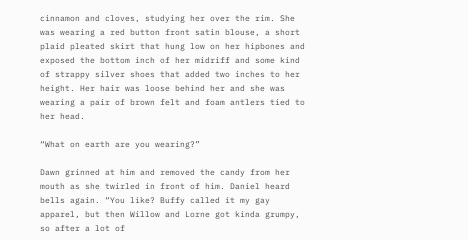cinnamon and cloves, studying her over the rim. She was wearing a red button front satin blouse, a short plaid pleated skirt that hung low on her hipbones and exposed the bottom inch of her midriff and some kind of strappy silver shoes that added two inches to her height. Her hair was loose behind her and she was wearing a pair of brown felt and foam antlers tied to her head.

“What on earth are you wearing?”

Dawn grinned at him and removed the candy from her mouth as she twirled in front of him. Daniel heard bells again. “You like? Buffy called it my gay apparel, but then Willow and Lorne got kinda grumpy, so after a lot of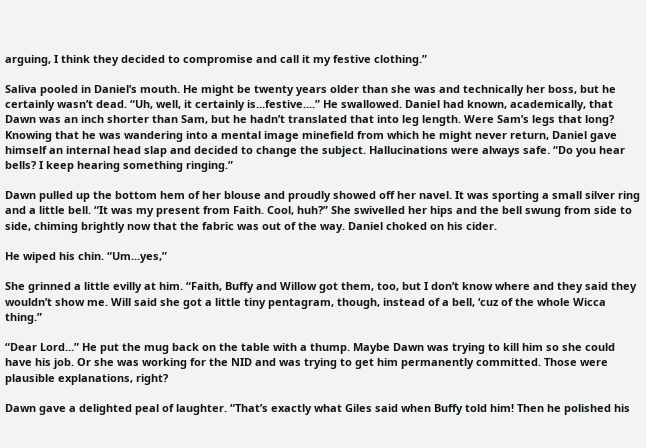arguing, I think they decided to compromise and call it my festive clothing.”

Saliva pooled in Daniel’s mouth. He might be twenty years older than she was and technically her boss, but he certainly wasn’t dead. “Uh, well, it certainly is...festive....” He swallowed. Daniel had known, academically, that Dawn was an inch shorter than Sam, but he hadn’t translated that into leg length. Were Sam’s legs that long? Knowing that he was wandering into a mental image minefield from which he might never return, Daniel gave himself an internal head slap and decided to change the subject. Hallucinations were always safe. “Do you hear bells? I keep hearing something ringing.”

Dawn pulled up the bottom hem of her blouse and proudly showed off her navel. It was sporting a small silver ring and a little bell. “It was my present from Faith. Cool, huh?” She swivelled her hips and the bell swung from side to side, chiming brightly now that the fabric was out of the way. Daniel choked on his cider.

He wiped his chin. “Um...yes,”

She grinned a little evilly at him. “Faith, Buffy and Willow got them, too, but I don’t know where and they said they wouldn’t show me. Will said she got a little tiny pentagram, though, instead of a bell, ‘cuz of the whole Wicca thing.”

“Dear Lord...” He put the mug back on the table with a thump. Maybe Dawn was trying to kill him so she could have his job. Or she was working for the NID and was trying to get him permanently committed. Those were plausible explanations, right?

Dawn gave a delighted peal of laughter. “That’s exactly what Giles said when Buffy told him! Then he polished his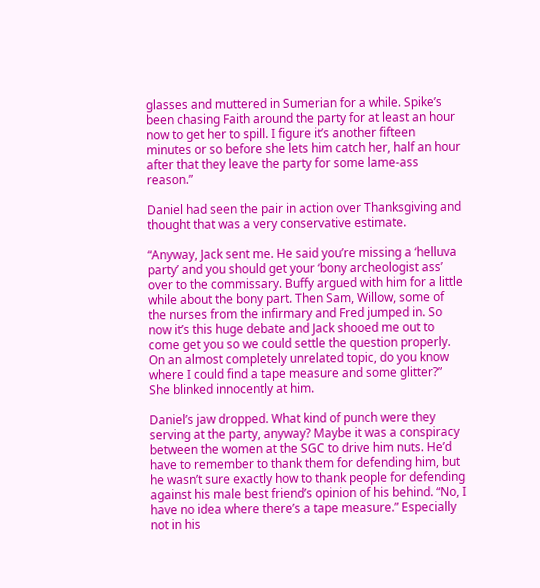glasses and muttered in Sumerian for a while. Spike’s been chasing Faith around the party for at least an hour now to get her to spill. I figure it’s another fifteen minutes or so before she lets him catch her, half an hour after that they leave the party for some lame-ass reason.”

Daniel had seen the pair in action over Thanksgiving and thought that was a very conservative estimate.

“Anyway, Jack sent me. He said you’re missing a ‘helluva party’ and you should get your ‘bony archeologist ass’ over to the commissary. Buffy argued with him for a little while about the bony part. Then Sam, Willow, some of the nurses from the infirmary and Fred jumped in. So now it’s this huge debate and Jack shooed me out to come get you so we could settle the question properly. On an almost completely unrelated topic, do you know where I could find a tape measure and some glitter?” She blinked innocently at him.

Daniel’s jaw dropped. What kind of punch were they serving at the party, anyway? Maybe it was a conspiracy between the women at the SGC to drive him nuts. He’d have to remember to thank them for defending him, but he wasn’t sure exactly how to thank people for defending against his male best friend’s opinion of his behind. “No, I have no idea where there’s a tape measure.” Especially not in his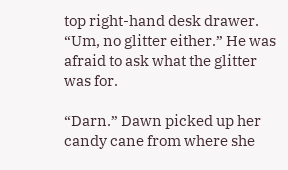top right-hand desk drawer. “Um, no glitter either.” He was afraid to ask what the glitter was for.

“Darn.” Dawn picked up her candy cane from where she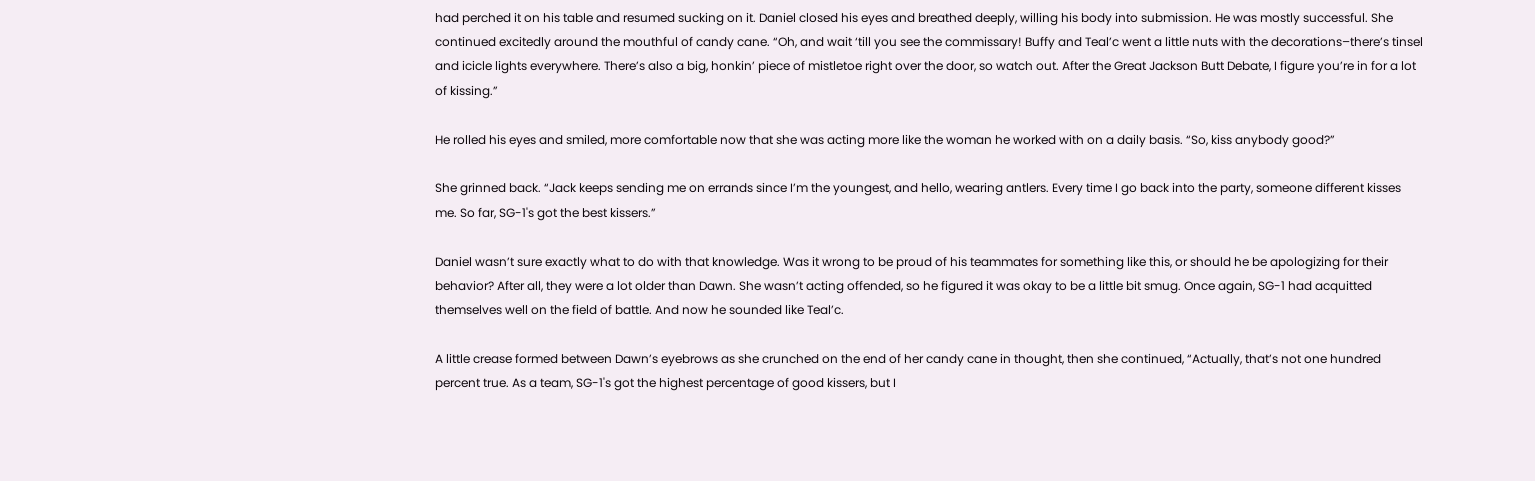had perched it on his table and resumed sucking on it. Daniel closed his eyes and breathed deeply, willing his body into submission. He was mostly successful. She continued excitedly around the mouthful of candy cane. “Oh, and wait ‘till you see the commissary! Buffy and Teal’c went a little nuts with the decorations–there’s tinsel and icicle lights everywhere. There’s also a big, honkin’ piece of mistletoe right over the door, so watch out. After the Great Jackson Butt Debate, I figure you’re in for a lot of kissing.”

He rolled his eyes and smiled, more comfortable now that she was acting more like the woman he worked with on a daily basis. “So, kiss anybody good?”

She grinned back. “Jack keeps sending me on errands since I’m the youngest, and hello, wearing antlers. Every time I go back into the party, someone different kisses me. So far, SG-1's got the best kissers.”

Daniel wasn’t sure exactly what to do with that knowledge. Was it wrong to be proud of his teammates for something like this, or should he be apologizing for their behavior? After all, they were a lot older than Dawn. She wasn’t acting offended, so he figured it was okay to be a little bit smug. Once again, SG-1 had acquitted themselves well on the field of battle. And now he sounded like Teal’c.

A little crease formed between Dawn’s eyebrows as she crunched on the end of her candy cane in thought, then she continued, “Actually, that’s not one hundred percent true. As a team, SG-1's got the highest percentage of good kissers, but I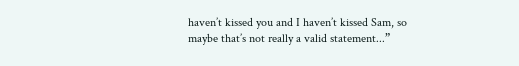haven’t kissed you and I haven’t kissed Sam, so maybe that’s not really a valid statement...”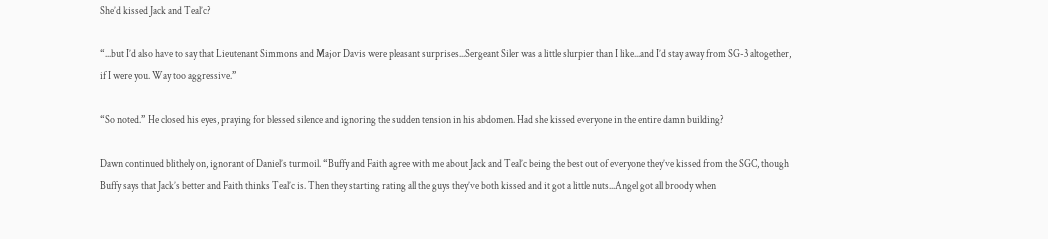She’d kissed Jack and Teal’c?

“...but I’d also have to say that Lieutenant Simmons and Major Davis were pleasant surprises...Sergeant Siler was a little slurpier than I like...and I’d stay away from SG-3 altogether, if I were you. Way too aggressive.”

“So noted.” He closed his eyes, praying for blessed silence and ignoring the sudden tension in his abdomen. Had she kissed everyone in the entire damn building?

Dawn continued blithely on, ignorant of Daniel’s turmoil. “Buffy and Faith agree with me about Jack and Teal’c being the best out of everyone they’ve kissed from the SGC, though Buffy says that Jack’s better and Faith thinks Teal’c is. Then they starting rating all the guys they’ve both kissed and it got a little nuts...Angel got all broody when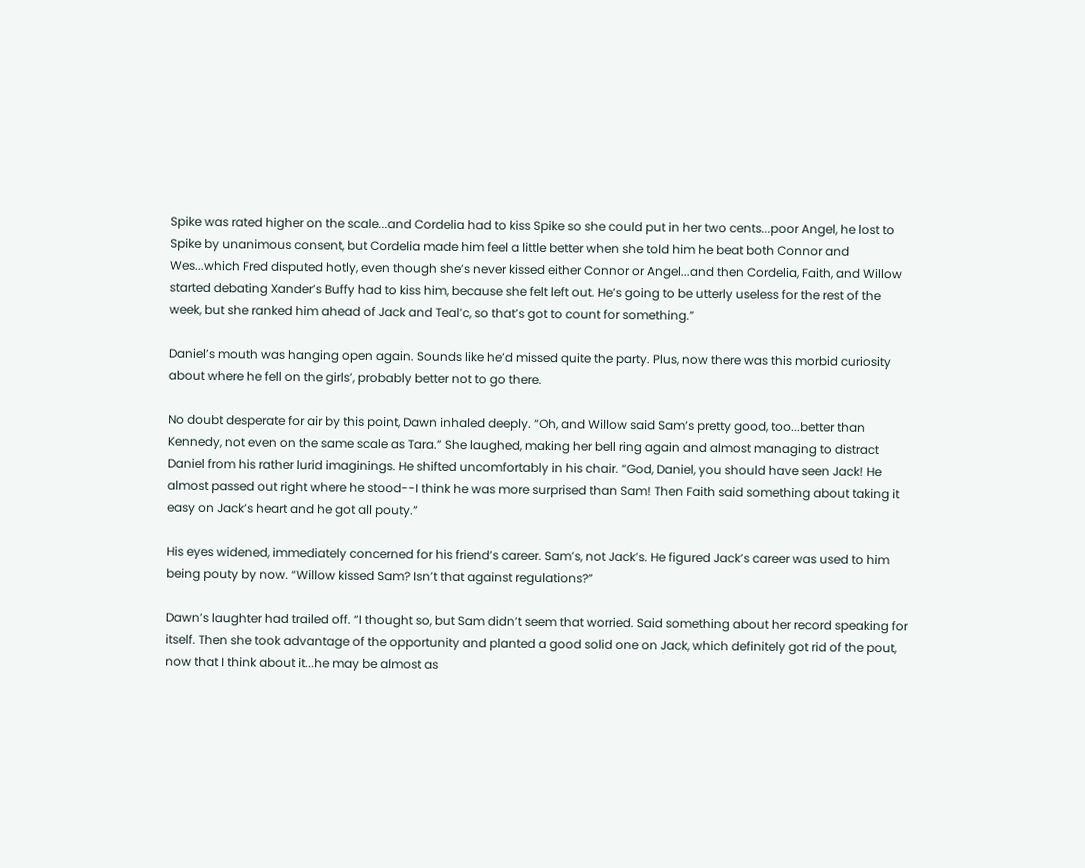Spike was rated higher on the scale...and Cordelia had to kiss Spike so she could put in her two cents...poor Angel, he lost to Spike by unanimous consent, but Cordelia made him feel a little better when she told him he beat both Connor and Wes...which Fred disputed hotly, even though she’s never kissed either Connor or Angel...and then Cordelia, Faith, and Willow started debating Xander’s Buffy had to kiss him, because she felt left out. He’s going to be utterly useless for the rest of the week, but she ranked him ahead of Jack and Teal’c, so that’s got to count for something.”

Daniel’s mouth was hanging open again. Sounds like he’d missed quite the party. Plus, now there was this morbid curiosity about where he fell on the girls’, probably better not to go there.

No doubt desperate for air by this point, Dawn inhaled deeply. “Oh, and Willow said Sam’s pretty good, too...better than Kennedy, not even on the same scale as Tara.” She laughed, making her bell ring again and almost managing to distract Daniel from his rather lurid imaginings. He shifted uncomfortably in his chair. “God, Daniel, you should have seen Jack! He almost passed out right where he stood--I think he was more surprised than Sam! Then Faith said something about taking it easy on Jack’s heart and he got all pouty.”

His eyes widened, immediately concerned for his friend’s career. Sam’s, not Jack’s. He figured Jack’s career was used to him being pouty by now. “Willow kissed Sam? Isn’t that against regulations?”

Dawn’s laughter had trailed off. “I thought so, but Sam didn’t seem that worried. Said something about her record speaking for itself. Then she took advantage of the opportunity and planted a good solid one on Jack, which definitely got rid of the pout, now that I think about it...he may be almost as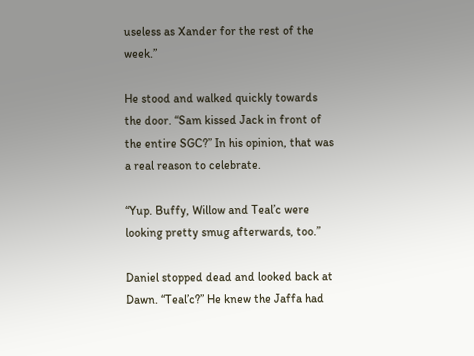useless as Xander for the rest of the week.”

He stood and walked quickly towards the door. “Sam kissed Jack in front of the entire SGC?” In his opinion, that was a real reason to celebrate.

“Yup. Buffy, Willow and Teal’c were looking pretty smug afterwards, too.”

Daniel stopped dead and looked back at Dawn. “Teal’c?” He knew the Jaffa had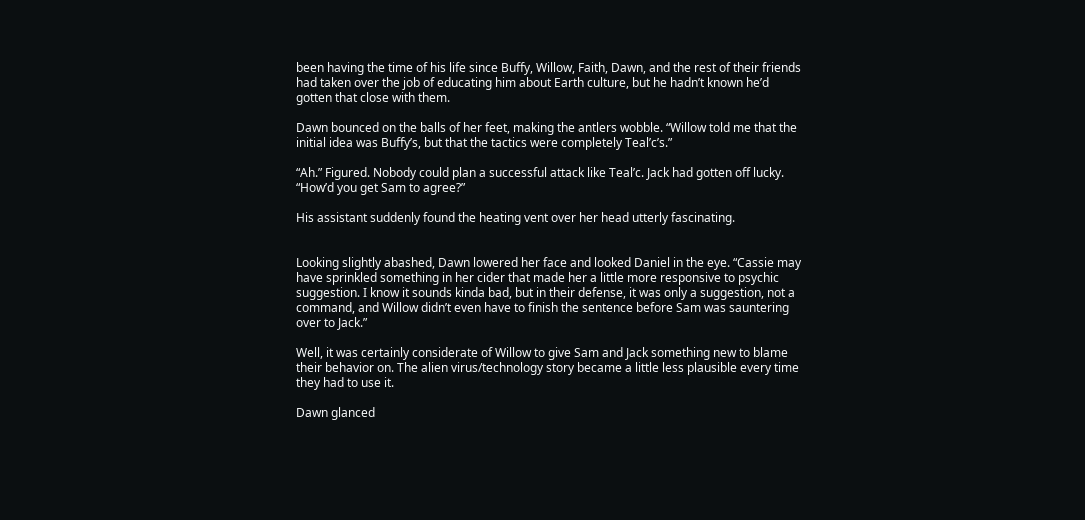been having the time of his life since Buffy, Willow, Faith, Dawn, and the rest of their friends had taken over the job of educating him about Earth culture, but he hadn’t known he’d gotten that close with them.

Dawn bounced on the balls of her feet, making the antlers wobble. “Willow told me that the initial idea was Buffy’s, but that the tactics were completely Teal’c’s.”

“Ah.” Figured. Nobody could plan a successful attack like Teal’c. Jack had gotten off lucky. “How’d you get Sam to agree?”

His assistant suddenly found the heating vent over her head utterly fascinating.


Looking slightly abashed, Dawn lowered her face and looked Daniel in the eye. “Cassie may have sprinkled something in her cider that made her a little more responsive to psychic suggestion. I know it sounds kinda bad, but in their defense, it was only a suggestion, not a command, and Willow didn’t even have to finish the sentence before Sam was sauntering over to Jack.”

Well, it was certainly considerate of Willow to give Sam and Jack something new to blame their behavior on. The alien virus/technology story became a little less plausible every time they had to use it.

Dawn glanced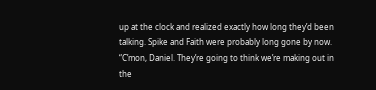up at the clock and realized exactly how long they’d been talking. Spike and Faith were probably long gone by now. “C’mon, Daniel. They’re going to think we’re making out in the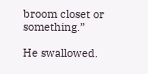broom closet or something.”

He swallowed.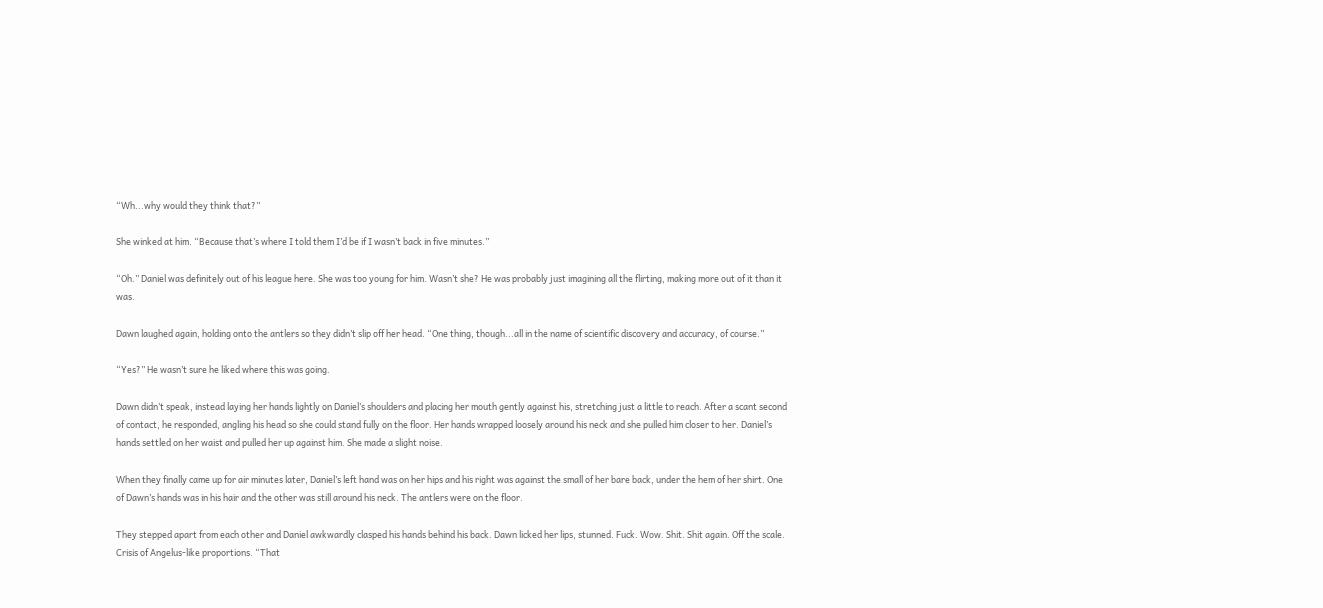“Wh...why would they think that?”

She winked at him. “Because that’s where I told them I’d be if I wasn’t back in five minutes.”

“Oh.” Daniel was definitely out of his league here. She was too young for him. Wasn’t she? He was probably just imagining all the flirting, making more out of it than it was.

Dawn laughed again, holding onto the antlers so they didn’t slip off her head. “One thing, though...all in the name of scientific discovery and accuracy, of course.”

“Yes?” He wasn’t sure he liked where this was going.

Dawn didn’t speak, instead laying her hands lightly on Daniel’s shoulders and placing her mouth gently against his, stretching just a little to reach. After a scant second of contact, he responded, angling his head so she could stand fully on the floor. Her hands wrapped loosely around his neck and she pulled him closer to her. Daniel’s hands settled on her waist and pulled her up against him. She made a slight noise.

When they finally came up for air minutes later, Daniel’s left hand was on her hips and his right was against the small of her bare back, under the hem of her shirt. One of Dawn’s hands was in his hair and the other was still around his neck. The antlers were on the floor.

They stepped apart from each other and Daniel awkwardly clasped his hands behind his back. Dawn licked her lips, stunned. Fuck. Wow. Shit. Shit again. Off the scale. Crisis of Angelus-like proportions. “That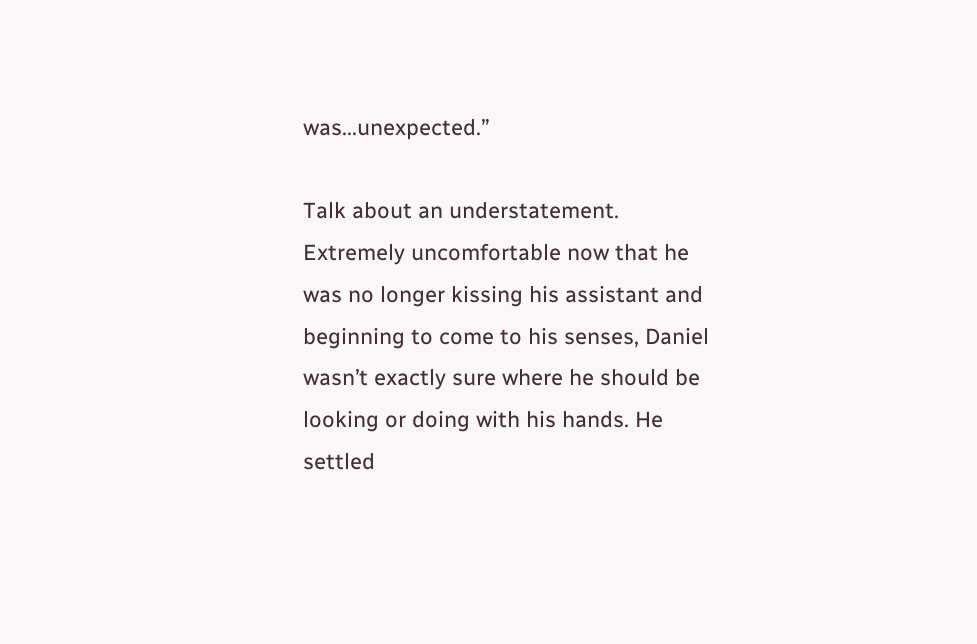was...unexpected.”

Talk about an understatement. Extremely uncomfortable now that he was no longer kissing his assistant and beginning to come to his senses, Daniel wasn’t exactly sure where he should be looking or doing with his hands. He settled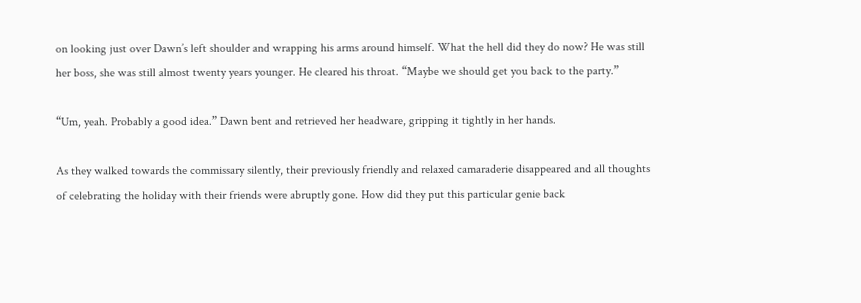on looking just over Dawn’s left shoulder and wrapping his arms around himself. What the hell did they do now? He was still her boss, she was still almost twenty years younger. He cleared his throat. “Maybe we should get you back to the party.”

“Um, yeah. Probably a good idea.” Dawn bent and retrieved her headware, gripping it tightly in her hands.

As they walked towards the commissary silently, their previously friendly and relaxed camaraderie disappeared and all thoughts of celebrating the holiday with their friends were abruptly gone. How did they put this particular genie back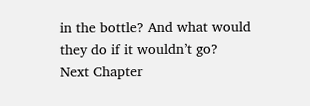in the bottle? And what would they do if it wouldn’t go?
Next Chapter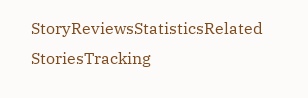StoryReviewsStatisticsRelated StoriesTracking